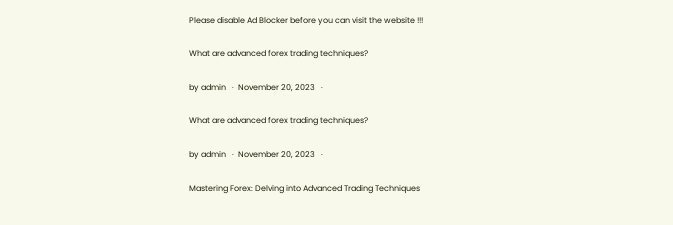Please disable Ad Blocker before you can visit the website !!!

What are advanced forex trading techniques?

by admin   ·  November 20, 2023   ·

What are advanced forex trading techniques?

by admin   ·  November 20, 2023   ·

Mastering Forex: Delving into Advanced Trading Techniques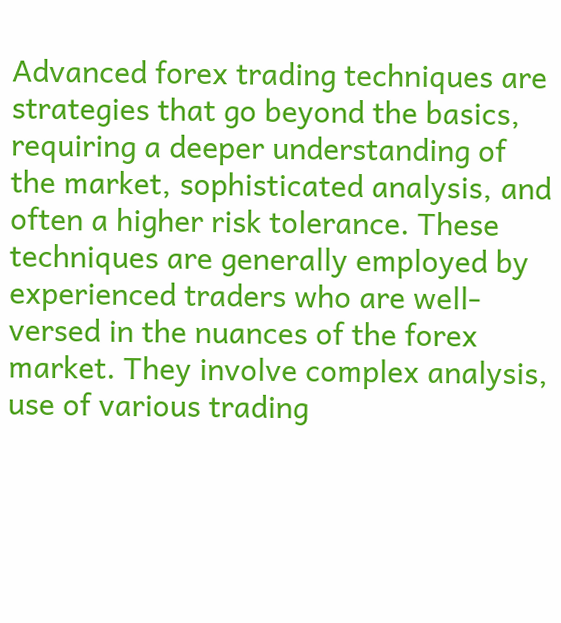Advanced forex trading techniques are strategies that go beyond the basics, requiring a deeper understanding of the market, sophisticated analysis, and often a higher risk tolerance. These techniques are generally employed by experienced traders who are well-versed in the nuances of the forex market. They involve complex analysis, use of various trading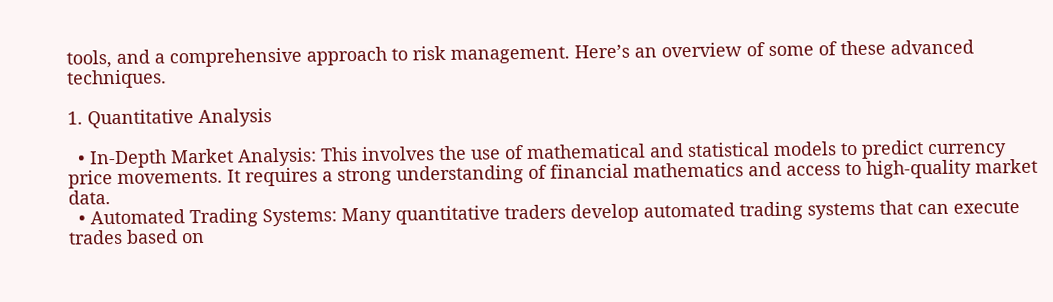tools, and a comprehensive approach to risk management. Here’s an overview of some of these advanced techniques.

1. Quantitative Analysis

  • In-Depth Market Analysis: This involves the use of mathematical and statistical models to predict currency price movements. It requires a strong understanding of financial mathematics and access to high-quality market data.
  • Automated Trading Systems: Many quantitative traders develop automated trading systems that can execute trades based on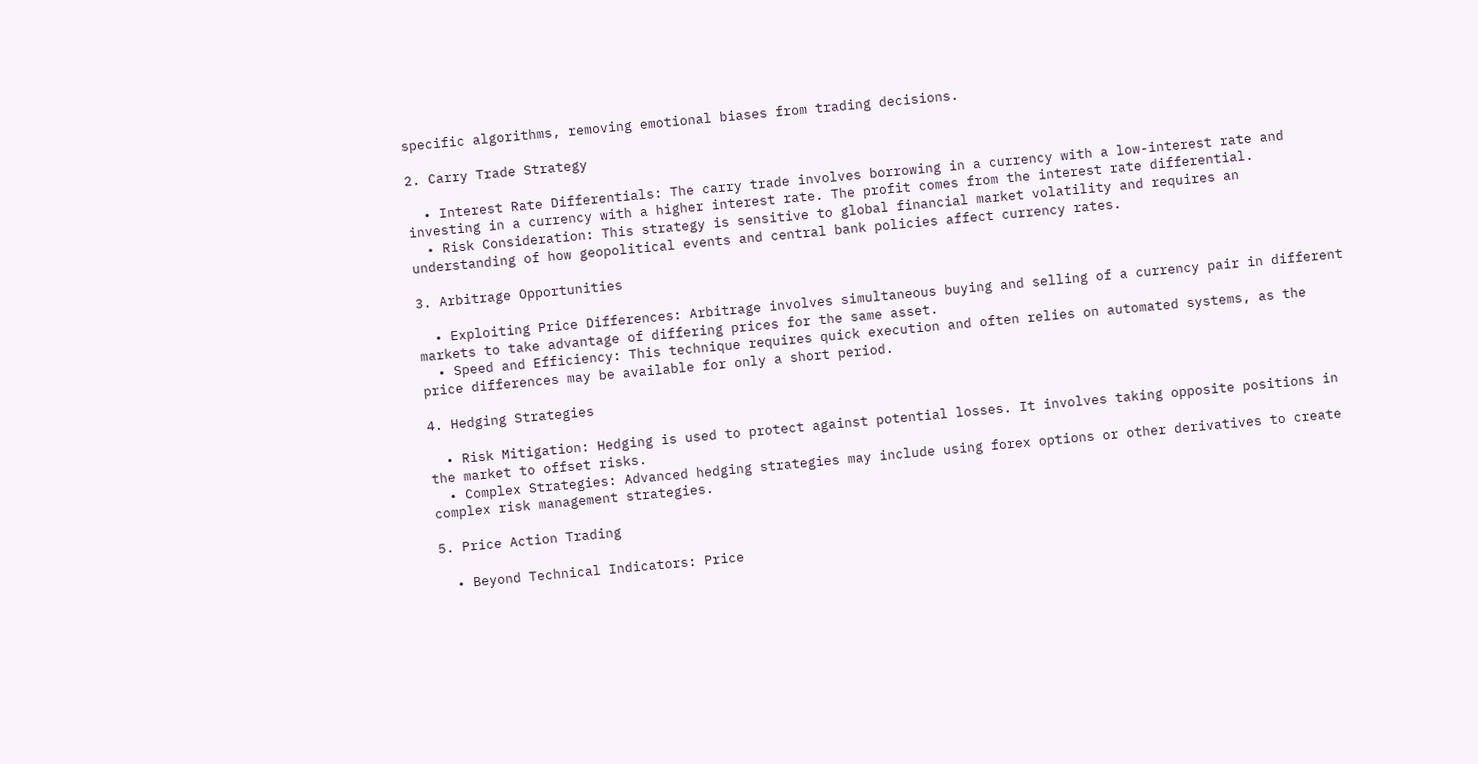specific algorithms, removing emotional biases from trading decisions.

2. Carry Trade Strategy

  • Interest Rate Differentials: The carry trade involves borrowing in a currency with a low-interest rate and investing in a currency with a higher interest rate. The profit comes from the interest rate differential.
  • Risk Consideration: This strategy is sensitive to global financial market volatility and requires an understanding of how geopolitical events and central bank policies affect currency rates.

3. Arbitrage Opportunities

  • Exploiting Price Differences: Arbitrage involves simultaneous buying and selling of a currency pair in different markets to take advantage of differing prices for the same asset.
  • Speed and Efficiency: This technique requires quick execution and often relies on automated systems, as the price differences may be available for only a short period.

4. Hedging Strategies

  • Risk Mitigation: Hedging is used to protect against potential losses. It involves taking opposite positions in the market to offset risks.
  • Complex Strategies: Advanced hedging strategies may include using forex options or other derivatives to create complex risk management strategies.

5. Price Action Trading

  • Beyond Technical Indicators: Price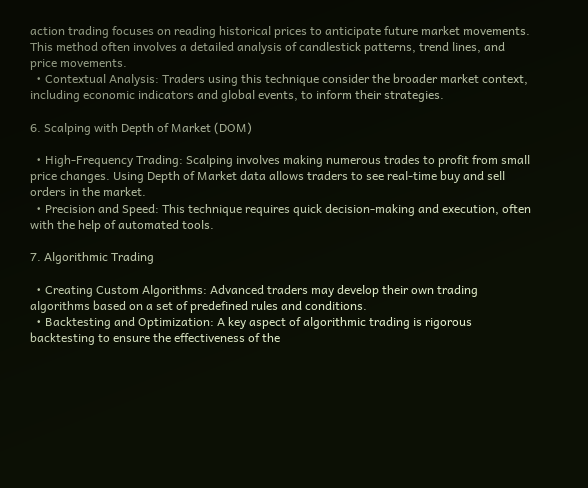action trading focuses on reading historical prices to anticipate future market movements. This method often involves a detailed analysis of candlestick patterns, trend lines, and price movements.
  • Contextual Analysis: Traders using this technique consider the broader market context, including economic indicators and global events, to inform their strategies.

6. Scalping with Depth of Market (DOM)

  • High-Frequency Trading: Scalping involves making numerous trades to profit from small price changes. Using Depth of Market data allows traders to see real-time buy and sell orders in the market.
  • Precision and Speed: This technique requires quick decision-making and execution, often with the help of automated tools.

7. Algorithmic Trading

  • Creating Custom Algorithms: Advanced traders may develop their own trading algorithms based on a set of predefined rules and conditions.
  • Backtesting and Optimization: A key aspect of algorithmic trading is rigorous backtesting to ensure the effectiveness of the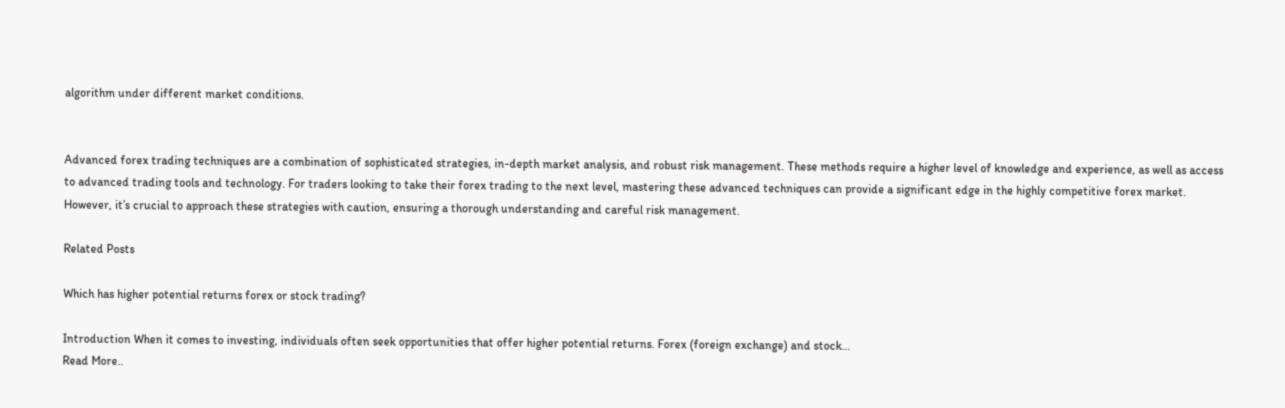algorithm under different market conditions.


Advanced forex trading techniques are a combination of sophisticated strategies, in-depth market analysis, and robust risk management. These methods require a higher level of knowledge and experience, as well as access to advanced trading tools and technology. For traders looking to take their forex trading to the next level, mastering these advanced techniques can provide a significant edge in the highly competitive forex market. However, it’s crucial to approach these strategies with caution, ensuring a thorough understanding and careful risk management.

Related Posts

Which has higher potential returns forex or stock trading?

Introduction When it comes to investing, individuals often seek opportunities that offer higher potential returns. Forex (foreign exchange) and stock…
Read More..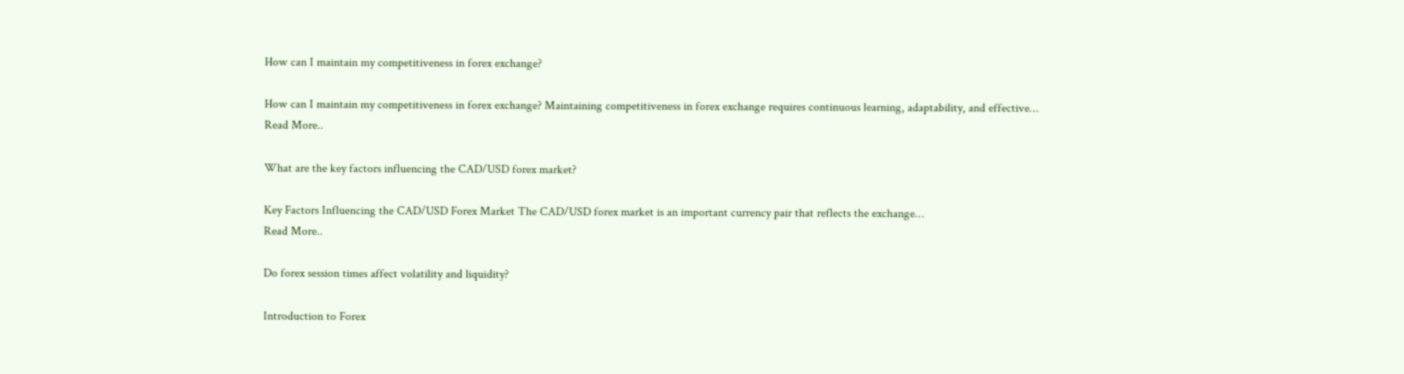How can I maintain my competitiveness in forex exchange?

How can I maintain my competitiveness in forex exchange? Maintaining competitiveness in forex exchange requires continuous learning, adaptability, and effective…
Read More..

What are the key factors influencing the CAD/USD forex market?

Key Factors Influencing the CAD/USD Forex Market The CAD/USD forex market is an important currency pair that reflects the exchange…
Read More..

Do forex session times affect volatility and liquidity?

Introduction to Forex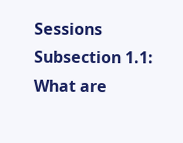Sessions Subsection 1.1: What are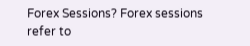Forex Sessions? Forex sessions refer to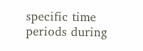specific time periods during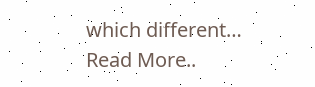which different…
Read More..